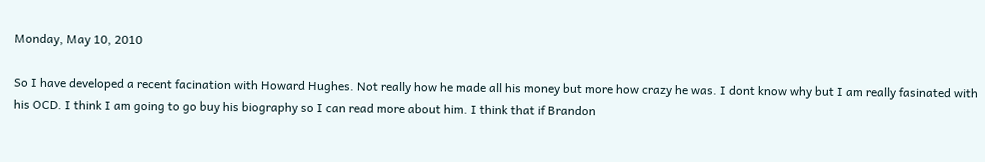Monday, May 10, 2010

So I have developed a recent facination with Howard Hughes. Not really how he made all his money but more how crazy he was. I dont know why but I am really fasinated with his OCD. I think I am going to go buy his biography so I can read more about him. I think that if Brandon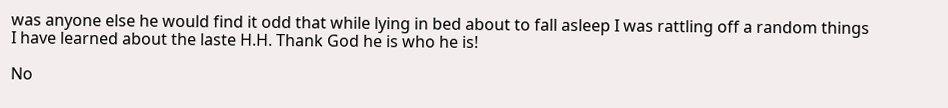was anyone else he would find it odd that while lying in bed about to fall asleep I was rattling off a random things I have learned about the laste H.H. Thank God he is who he is!

No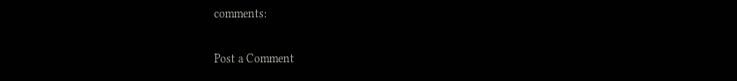comments:

Post a Comment